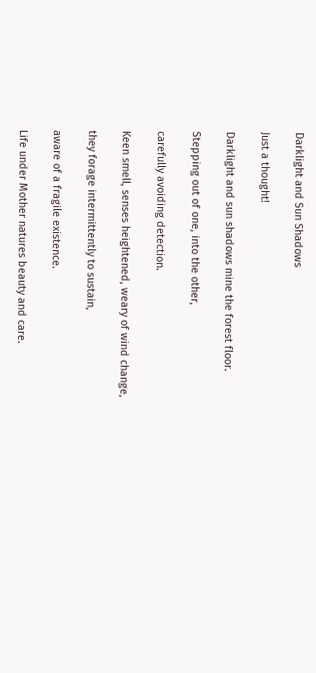Darklight and Sun Shadows

Just a thought!

Darklight and sun shadows mine the forest floor.

Stepping out of one, into the other,

carefully avoiding detection.

Keen smell, senses heightened, weary of wind change,

they forage intermittently to sustain,

aware of a fragile existence.

Life under Mother natures beauty and care.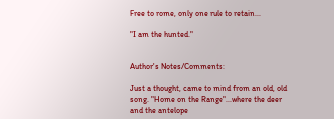Free to rome, only one rule to retain...

"I am the hunted."


Author's Notes/Comments:

Just a thought, came to mind from an old, old song. "Home on the Range"...where the deer and the antelope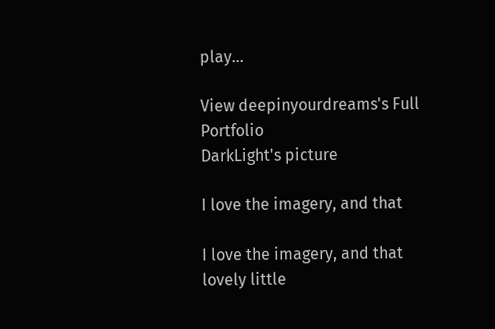play...

View deepinyourdreams's Full Portfolio
DarkLight's picture

I love the imagery, and that

I love the imagery, and that lovely little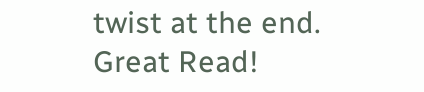twist at the end.  Great Read!